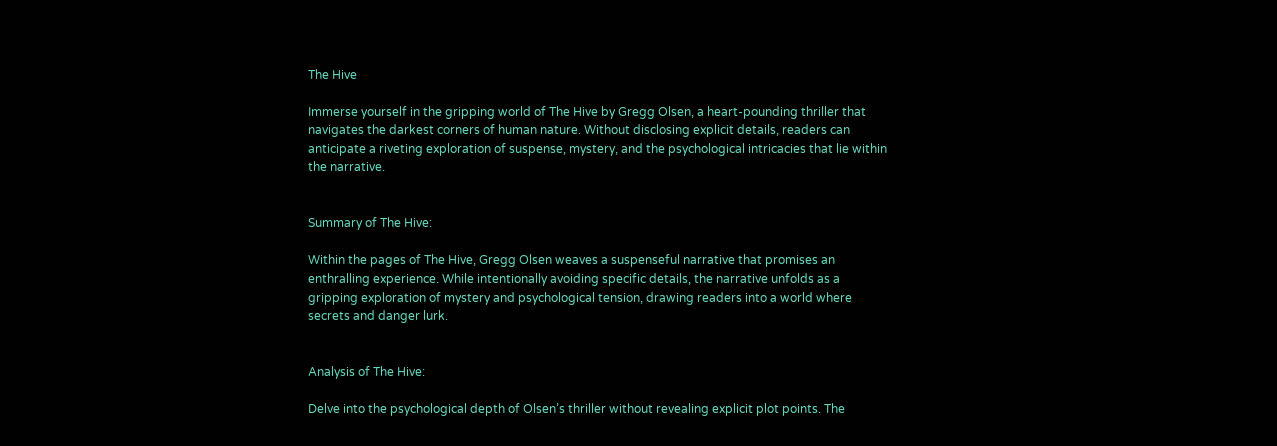The Hive

Immerse yourself in the gripping world of The Hive by Gregg Olsen, a heart-pounding thriller that navigates the darkest corners of human nature. Without disclosing explicit details, readers can anticipate a riveting exploration of suspense, mystery, and the psychological intricacies that lie within the narrative.


Summary of The Hive:

Within the pages of The Hive, Gregg Olsen weaves a suspenseful narrative that promises an enthralling experience. While intentionally avoiding specific details, the narrative unfolds as a gripping exploration of mystery and psychological tension, drawing readers into a world where secrets and danger lurk.


Analysis of The Hive:

Delve into the psychological depth of Olsen’s thriller without revealing explicit plot points. The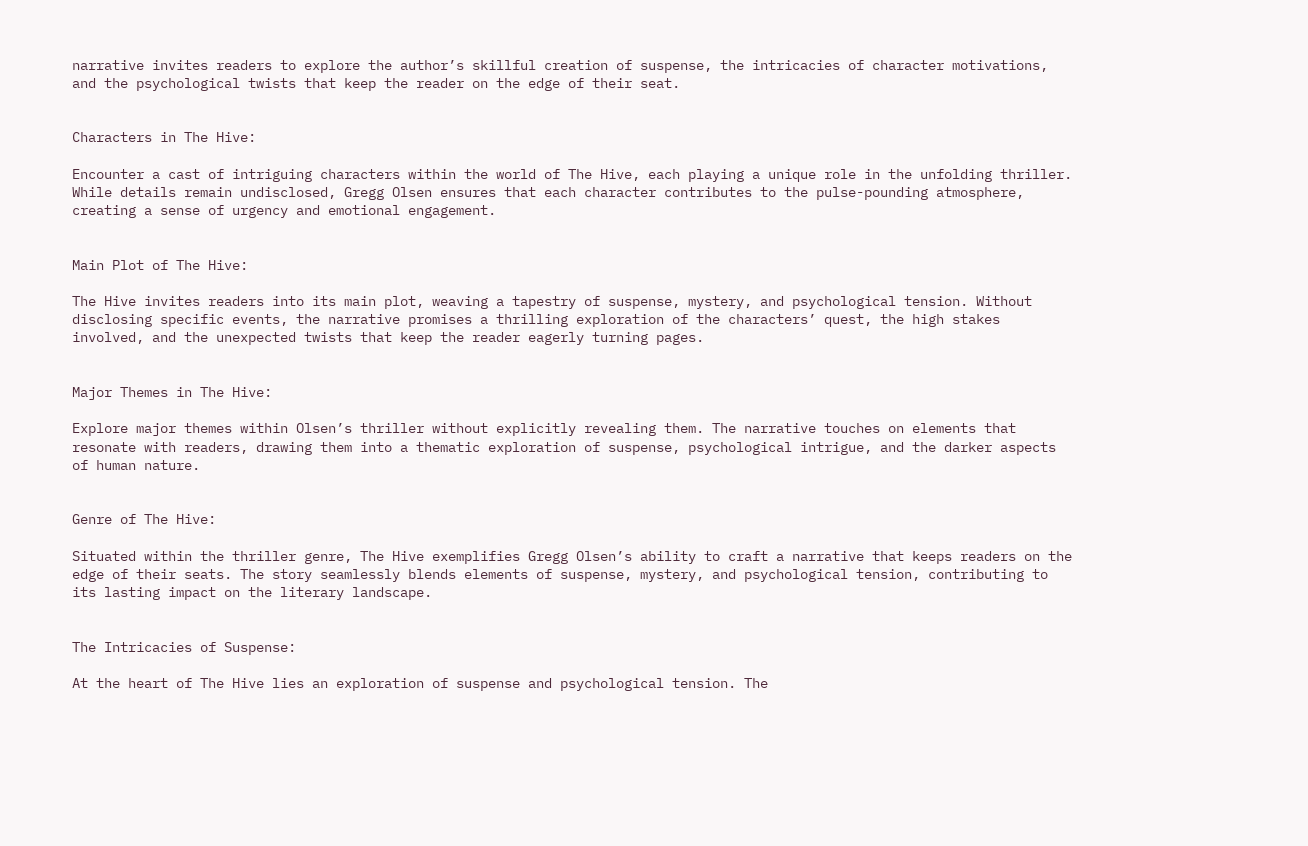narrative invites readers to explore the author’s skillful creation of suspense, the intricacies of character motivations, and the psychological twists that keep the reader on the edge of their seat.


Characters in The Hive:

Encounter a cast of intriguing characters within the world of The Hive, each playing a unique role in the unfolding thriller. While details remain undisclosed, Gregg Olsen ensures that each character contributes to the pulse-pounding atmosphere, creating a sense of urgency and emotional engagement.


Main Plot of The Hive:

The Hive invites readers into its main plot, weaving a tapestry of suspense, mystery, and psychological tension. Without disclosing specific events, the narrative promises a thrilling exploration of the characters’ quest, the high stakes involved, and the unexpected twists that keep the reader eagerly turning pages.


Major Themes in The Hive:

Explore major themes within Olsen’s thriller without explicitly revealing them. The narrative touches on elements that resonate with readers, drawing them into a thematic exploration of suspense, psychological intrigue, and the darker aspects of human nature.


Genre of The Hive:

Situated within the thriller genre, The Hive exemplifies Gregg Olsen’s ability to craft a narrative that keeps readers on the edge of their seats. The story seamlessly blends elements of suspense, mystery, and psychological tension, contributing to its lasting impact on the literary landscape.


The Intricacies of Suspense:

At the heart of The Hive lies an exploration of suspense and psychological tension. The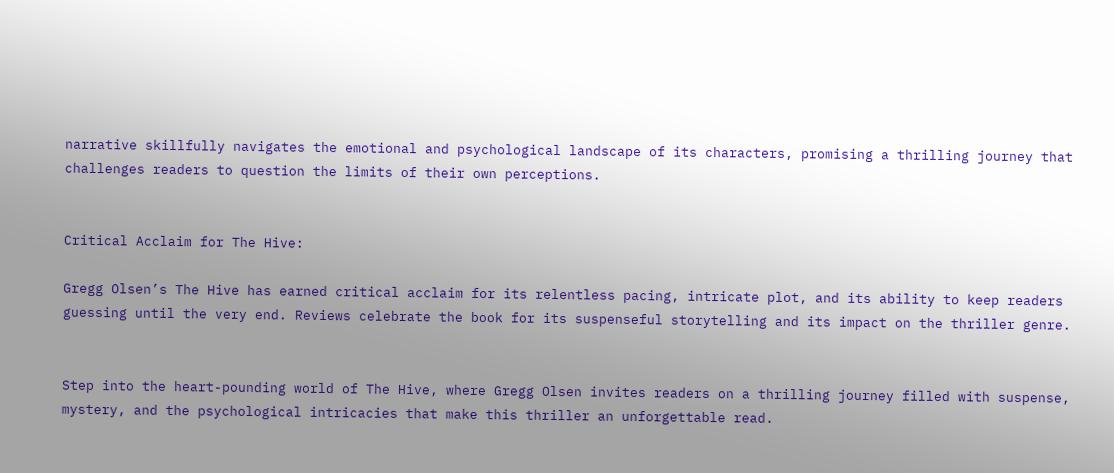narrative skillfully navigates the emotional and psychological landscape of its characters, promising a thrilling journey that challenges readers to question the limits of their own perceptions.


Critical Acclaim for The Hive:

Gregg Olsen’s The Hive has earned critical acclaim for its relentless pacing, intricate plot, and its ability to keep readers guessing until the very end. Reviews celebrate the book for its suspenseful storytelling and its impact on the thriller genre.


Step into the heart-pounding world of The Hive, where Gregg Olsen invites readers on a thrilling journey filled with suspense, mystery, and the psychological intricacies that make this thriller an unforgettable read.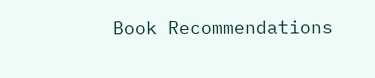Book Recommendations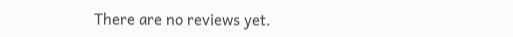There are no reviews yet.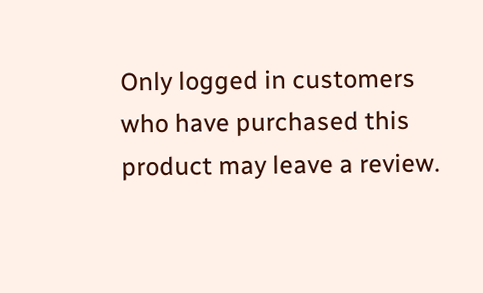Only logged in customers who have purchased this product may leave a review.